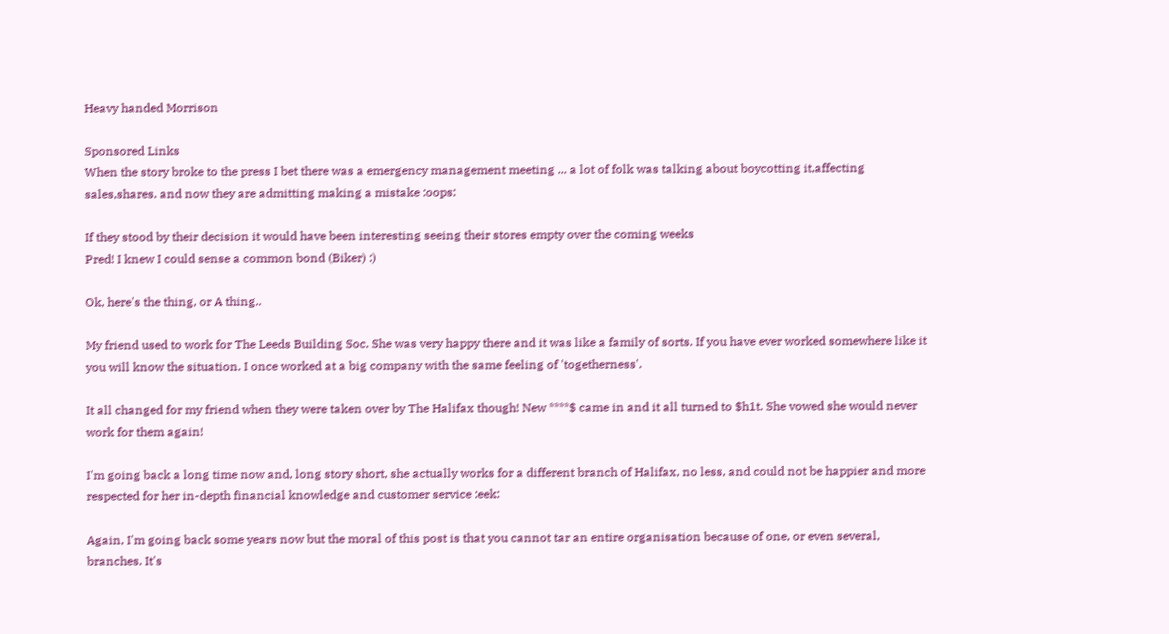Heavy handed Morrison

Sponsored Links
When the story broke to the press I bet there was a emergency management meeting ... a lot of folk was talking about boycotting it,affecting sales,shares. and now they are admitting making a mistake :oops:

If they stood by their decision it would have been interesting seeing their stores empty over the coming weeks
Pred! I knew I could sense a common bond (Biker) :)

Ok, here's the thing, or A thing..

My friend used to work for The Leeds Building Soc. She was very happy there and it was like a family of sorts. If you have ever worked somewhere like it you will know the situation. I once worked at a big company with the same feeling of 'togetherness'.

It all changed for my friend when they were taken over by The Halifax though! New ****$ came in and it all turned to $h1t. She vowed she would never work for them again!

I'm going back a long time now and, long story short, she actually works for a different branch of Halifax, no less, and could not be happier and more respected for her in-depth financial knowledge and customer service :eek:

Again, I'm going back some years now but the moral of this post is that you cannot tar an entire organisation because of one, or even several, branches. It's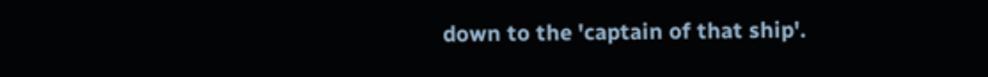down to the 'captain of that ship'.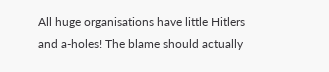All huge organisations have little Hitlers and a-holes! The blame should actually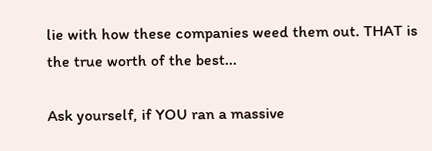lie with how these companies weed them out. THAT is the true worth of the best...

Ask yourself, if YOU ran a massive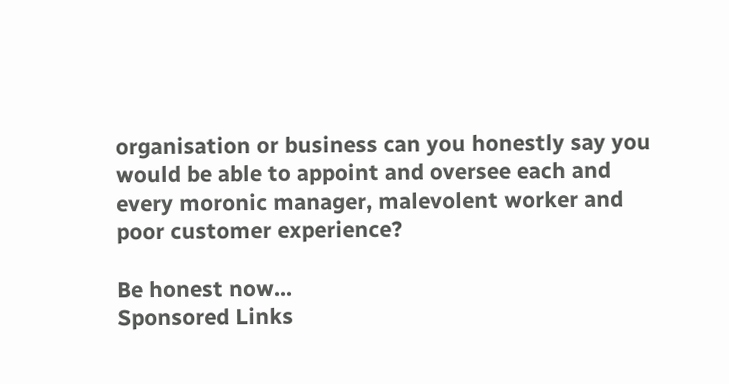organisation or business can you honestly say you would be able to appoint and oversee each and every moronic manager, malevolent worker and poor customer experience?

Be honest now...
Sponsored Links